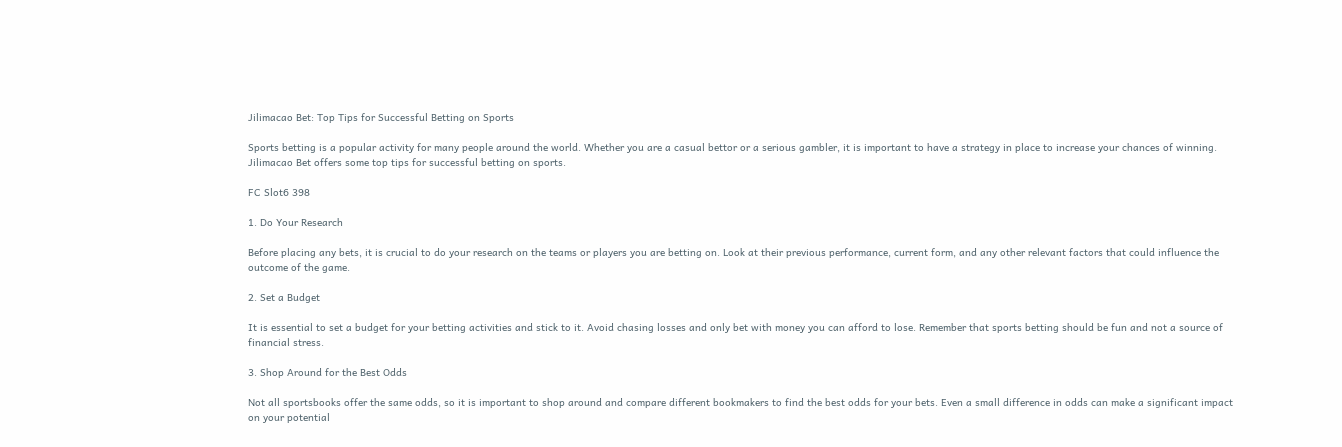Jilimacao Bet: Top Tips for Successful Betting on Sports

Sports betting is a popular activity for many people around the world. Whether you are a casual bettor or a serious gambler, it is important to have a strategy in place to increase your chances of winning. Jilimacao Bet offers some top tips for successful betting on sports.

FC Slot6 398

1. Do Your Research

Before placing any bets, it is crucial to do your research on the teams or players you are betting on. Look at their previous performance, current form, and any other relevant factors that could influence the outcome of the game.

2. Set a Budget

It is essential to set a budget for your betting activities and stick to it. Avoid chasing losses and only bet with money you can afford to lose. Remember that sports betting should be fun and not a source of financial stress.

3. Shop Around for the Best Odds

Not all sportsbooks offer the same odds, so it is important to shop around and compare different bookmakers to find the best odds for your bets. Even a small difference in odds can make a significant impact on your potential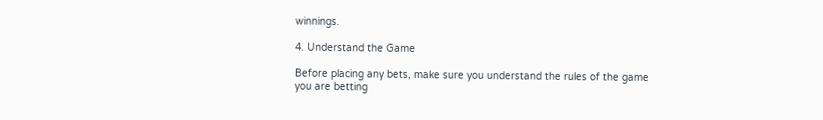winnings.

4. Understand the Game

Before placing any bets, make sure you understand the rules of the game you are betting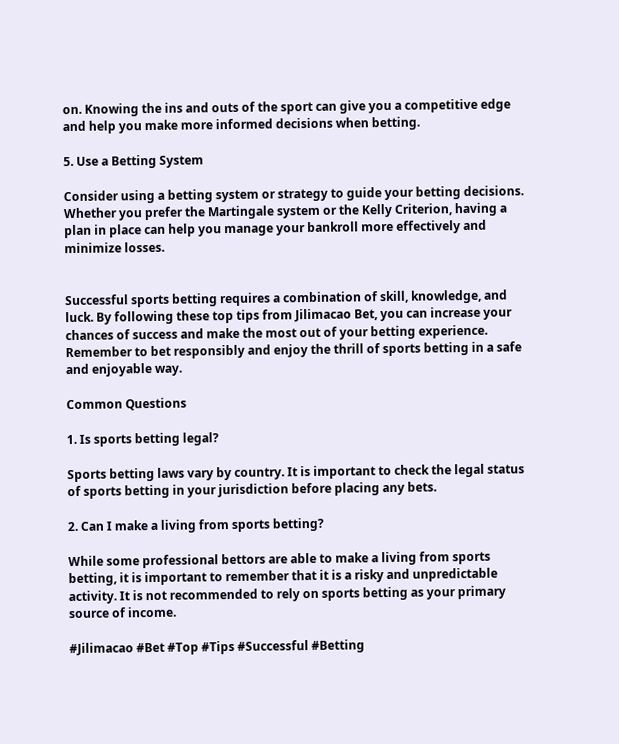on. Knowing the ins and outs of the sport can give you a competitive edge and help you make more informed decisions when betting.

5. Use a Betting System

Consider using a betting system or strategy to guide your betting decisions. Whether you prefer the Martingale system or the Kelly Criterion, having a plan in place can help you manage your bankroll more effectively and minimize losses.


Successful sports betting requires a combination of skill, knowledge, and luck. By following these top tips from Jilimacao Bet, you can increase your chances of success and make the most out of your betting experience. Remember to bet responsibly and enjoy the thrill of sports betting in a safe and enjoyable way.

Common Questions

1. Is sports betting legal?

Sports betting laws vary by country. It is important to check the legal status of sports betting in your jurisdiction before placing any bets.

2. Can I make a living from sports betting?

While some professional bettors are able to make a living from sports betting, it is important to remember that it is a risky and unpredictable activity. It is not recommended to rely on sports betting as your primary source of income.

#Jilimacao #Bet #Top #Tips #Successful #Betting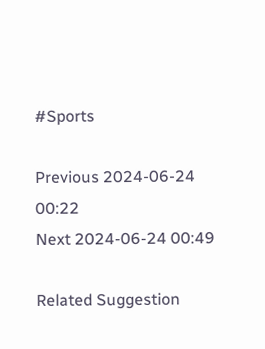#Sports

Previous 2024-06-24 00:22
Next 2024-06-24 00:49

Related Suggestion